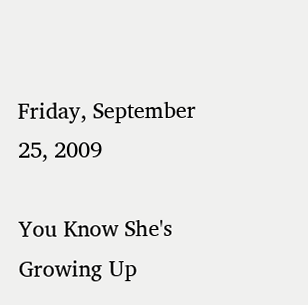Friday, September 25, 2009

You Know She's Growing Up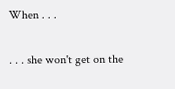When . . .

. . . she won't get on the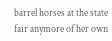barrel horses at the state fair anymore of her own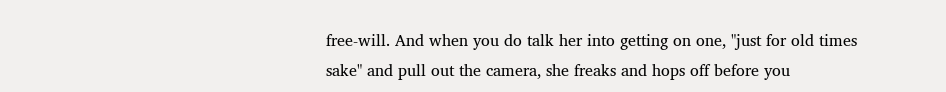free-will. And when you do talk her into getting on one, "just for old times sake" and pull out the camera, she freaks and hops off before you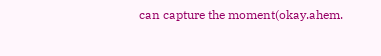can capture the moment(okay.ahem.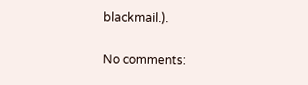blackmail.).

No comments: